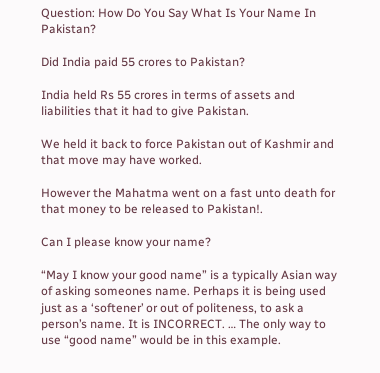Question: How Do You Say What Is Your Name In Pakistan?

Did India paid 55 crores to Pakistan?

India held Rs 55 crores in terms of assets and liabilities that it had to give Pakistan.

We held it back to force Pakistan out of Kashmir and that move may have worked.

However the Mahatma went on a fast unto death for that money to be released to Pakistan!.

Can I please know your name?

“May I know your good name” is a typically Asian way of asking someones name. Perhaps it is being used just as a ‘softener’ or out of politeness, to ask a person’s name. It is INCORRECT. … The only way to use “good name” would be in this example.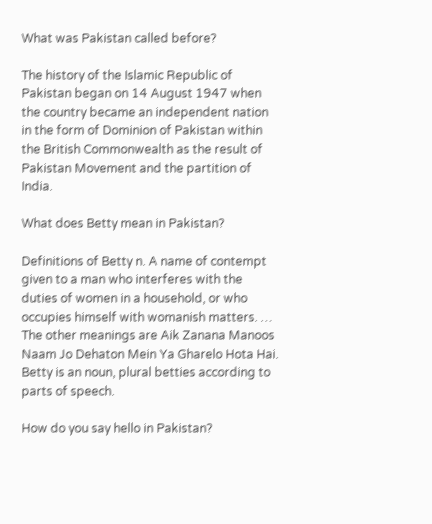What was Pakistan called before?

The history of the Islamic Republic of Pakistan began on 14 August 1947 when the country became an independent nation in the form of Dominion of Pakistan within the British Commonwealth as the result of Pakistan Movement and the partition of India.

What does Betty mean in Pakistan?

Definitions of Betty n. A name of contempt given to a man who interferes with the duties of women in a household, or who occupies himself with womanish matters. … The other meanings are Aik Zanana Manoos Naam Jo Dehaton Mein Ya Gharelo Hota Hai. Betty is an noun, plural betties according to parts of speech.

How do you say hello in Pakistan?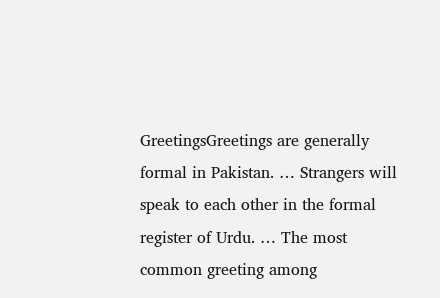GreetingsGreetings are generally formal in Pakistan. … Strangers will speak to each other in the formal register of Urdu. … The most common greeting among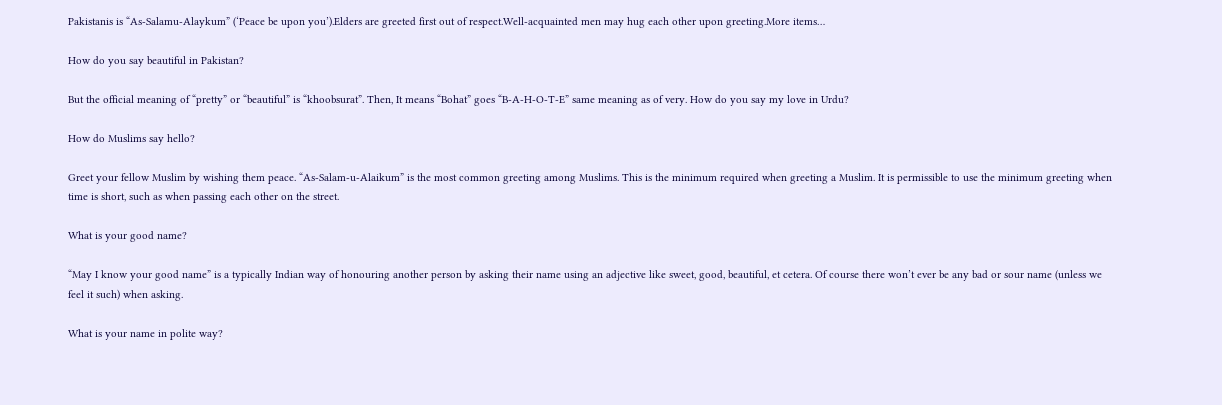Pakistanis is “As-Salamu-Alaykum” (‘Peace be upon you’).Elders are greeted first out of respect.Well-acquainted men may hug each other upon greeting.More items…

How do you say beautiful in Pakistan?

But the official meaning of “pretty” or “beautiful” is “khoobsurat”. Then, It means “Bohat” goes “B-A-H-O-T-E” same meaning as of very. How do you say my love in Urdu?

How do Muslims say hello?

Greet your fellow Muslim by wishing them peace. “As-Salam-u-Alaikum” is the most common greeting among Muslims. This is the minimum required when greeting a Muslim. It is permissible to use the minimum greeting when time is short, such as when passing each other on the street.

What is your good name?

“May I know your good name” is a typically Indian way of honouring another person by asking their name using an adjective like sweet, good, beautiful, et cetera. Of course there won’t ever be any bad or sour name (unless we feel it such) when asking.

What is your name in polite way?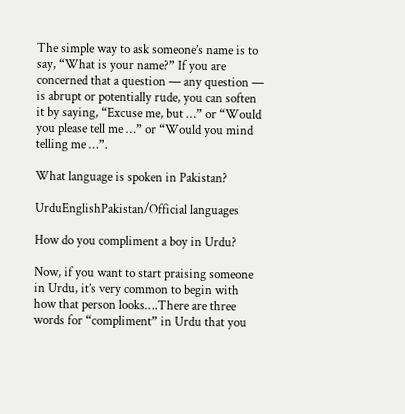The simple way to ask someone’s name is to say, “What is your name?” If you are concerned that a question — any question — is abrupt or potentially rude, you can soften it by saying, “Excuse me, but …” or “Would you please tell me …” or “Would you mind telling me …”.

What language is spoken in Pakistan?

UrduEnglishPakistan/Official languages

How do you compliment a boy in Urdu?

Now, if you want to start praising someone in Urdu, it’s very common to begin with how that person looks….There are three words for “compliment” in Urdu that you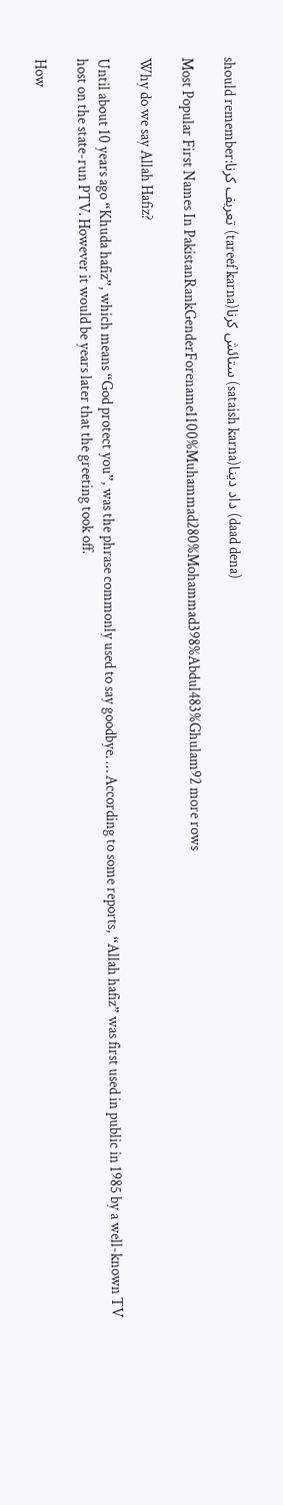should remember:تعریف کرنا (tareef karna)ستائش کرنا (sataish karna)داد دینا (daad dena)

Most Popular First Names In PakistanRankGenderForename1100%Muhammad280%Mohammad398%Abdul483%Ghulam92 more rows

Why do we say Allah Hafiz?

Until about 10 years ago “Khuda hafiz”, which means “God protect you”, was the phrase commonly used to say goodbye. … According to some reports, “Allah hafiz” was first used in public in 1985 by a well-known TV host on the state-run PTV. However it would be years later that the greeting took off.

How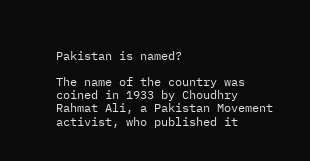Pakistan is named?

The name of the country was coined in 1933 by Choudhry Rahmat Ali, a Pakistan Movement activist, who published it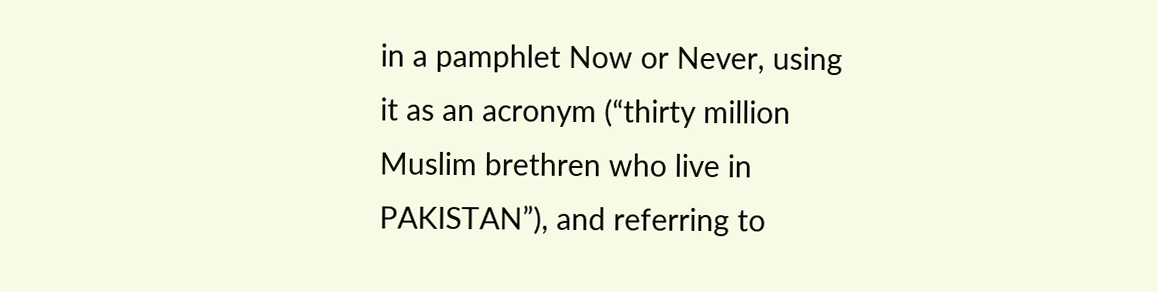in a pamphlet Now or Never, using it as an acronym (“thirty million Muslim brethren who live in PAKISTAN”), and referring to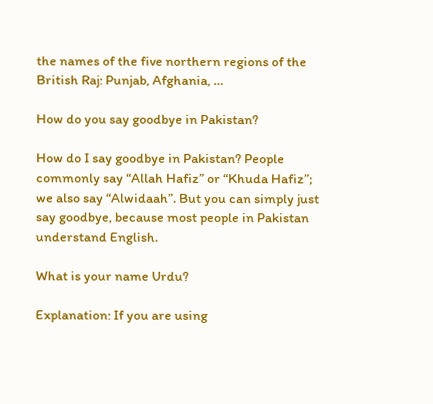the names of the five northern regions of the British Raj: Punjab, Afghania, …

How do you say goodbye in Pakistan?

How do I say goodbye in Pakistan? People commonly say “Allah Hafiz” or “Khuda Hafiz”; we also say “Alwidaah”. But you can simply just say goodbye, because most people in Pakistan understand English.

What is your name Urdu?

Explanation: If you are using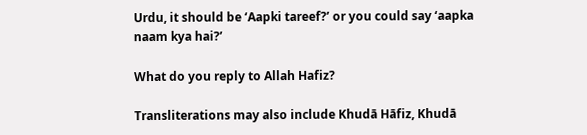Urdu, it should be ‘Aapki tareef?’ or you could say ‘aapka naam kya hai?’

What do you reply to Allah Hafiz?

Transliterations may also include Khudā Hāfiz, Khudā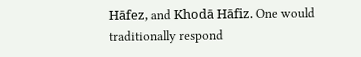Hāfez, and Khodā Hāfiz. One would traditionally respond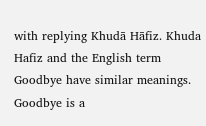with replying Khudā Hāfiz. Khuda Hafiz and the English term Goodbye have similar meanings. Goodbye is a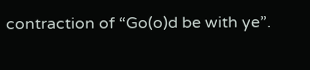contraction of “Go(o)d be with ye”.